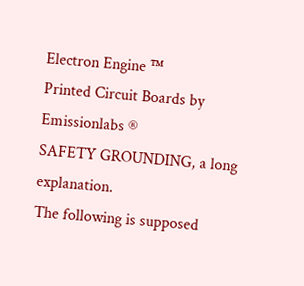Electron Engine ™
Printed Circuit Boards by Emissionlabs ®
SAFETY GROUNDING, a long explanation.
The following is supposed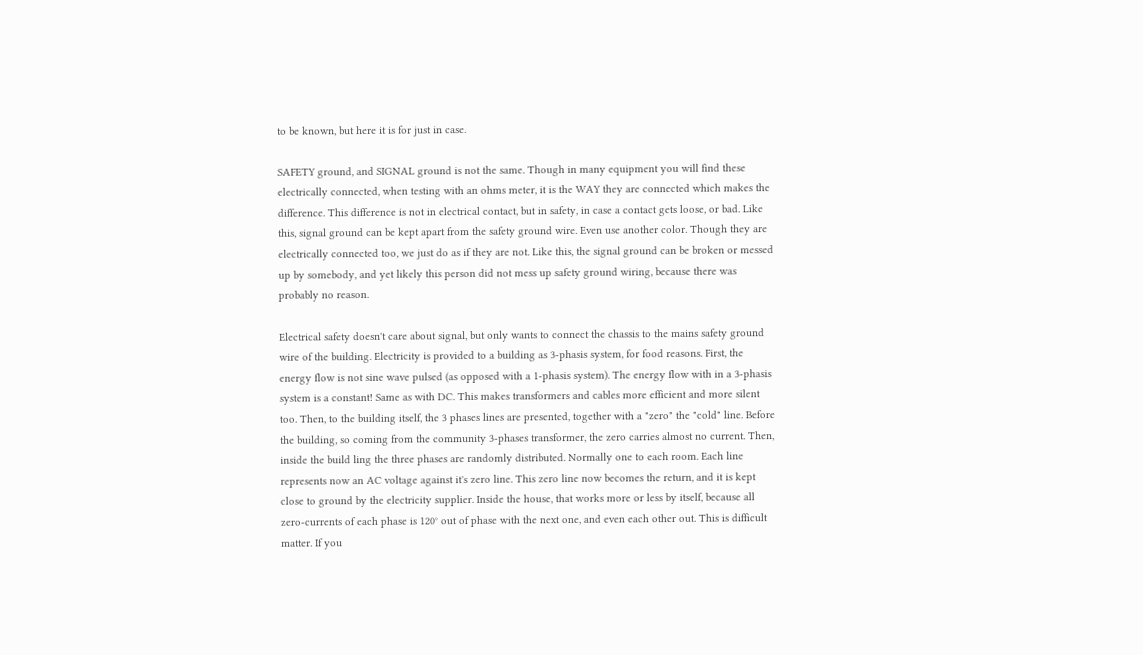to be known, but here it is for just in case.

SAFETY ground, and SIGNAL ground is not the same. Though in many equipment you will find these electrically connected, when testing with an ohms meter, it is the WAY they are connected which makes the difference. This difference is not in electrical contact, but in safety, in case a contact gets loose, or bad. Like this, signal ground can be kept apart from the safety ground wire. Even use another color. Though they are electrically connected too, we just do as if they are not. Like this, the signal ground can be broken or messed up by somebody, and yet likely this person did not mess up safety ground wiring, because there was probably no reason.

Electrical safety doesn't care about signal, but only wants to connect the chassis to the mains safety ground wire of the building. Electricity is provided to a building as 3-phasis system, for food reasons. First, the energy flow is not sine wave pulsed (as opposed with a 1-phasis system). The energy flow with in a 3-phasis system is a constant! Same as with DC. This makes transformers and cables more efficient and more silent too. Then, to the building itself, the 3 phases lines are presented, together with a "zero" the "cold" line. Before the building, so coming from the community 3-phases transformer, the zero carries almost no current. Then, inside the build ling the three phases are randomly distributed. Normally one to each room. Each line represents now an AC voltage against it's zero line. This zero line now becomes the return, and it is kept close to ground by the electricity supplier. Inside the house, that works more or less by itself, because all zero-currents of each phase is 120° out of phase with the next one, and even each other out. This is difficult matter. If you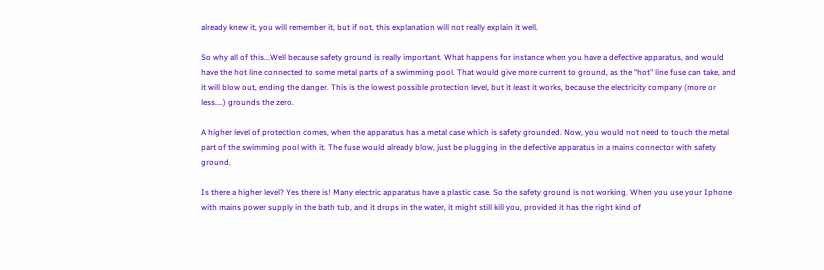already knew it, you will remember it, but if not, this explanation will not really explain it well.

So why all of this...Well because safety ground is really important. What happens for instance when you have a defective apparatus, and would have the hot line connected to some metal parts of a swimming pool. That would give more current to ground, as the "hot" line fuse can take, and it will blow out, ending the danger. This is the lowest possible protection level, but it least it works, because the electricity company (more or less....) grounds the zero.

A higher level of protection comes, when the apparatus has a metal case which is safety grounded. Now, you would not need to touch the metal part of the swimming pool with it. The fuse would already blow, just be plugging in the defective apparatus in a mains connector with safety ground.

Is there a higher level? Yes there is! Many electric apparatus have a plastic case. So the safety ground is not working. When you use your Iphone with mains power supply in the bath tub, and it drops in the water, it might still kill you, provided it has the right kind of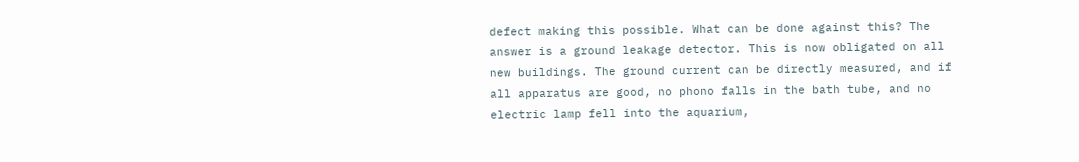defect making this possible. What can be done against this? The answer is a ground leakage detector. This is now obligated on all new buildings. The ground current can be directly measured, and if all apparatus are good, no phono falls in the bath tube, and no electric lamp fell into the aquarium,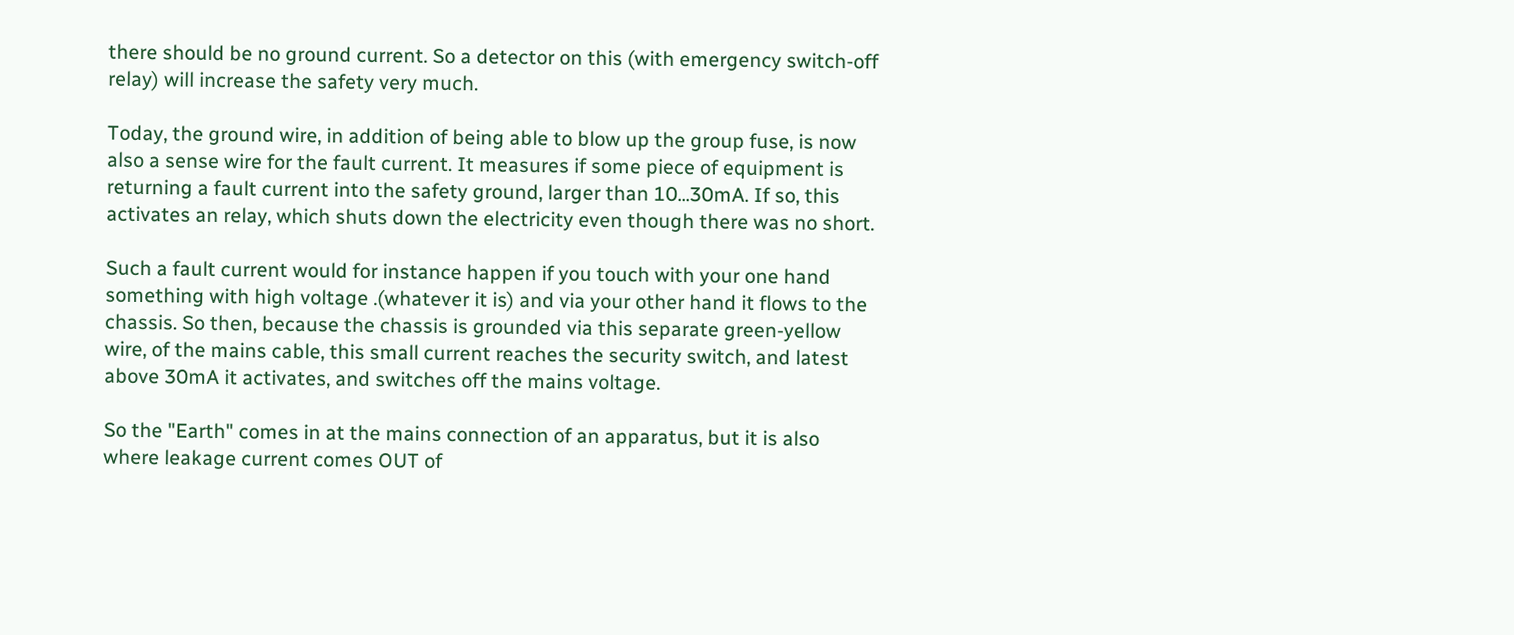there should be no ground current. So a detector on this (with emergency switch-off relay) will increase the safety very much.

Today, the ground wire, in addition of being able to blow up the group fuse, is now also a sense wire for the fault current. It measures if some piece of equipment is returning a fault current into the safety ground, larger than 10...30mA. If so, this activates an relay, which shuts down the electricity even though there was no short.

Such a fault current would for instance happen if you touch with your one hand something with high voltage .(whatever it is) and via your other hand it flows to the chassis. So then, because the chassis is grounded via this separate green-yellow wire, of the mains cable, this small current reaches the security switch, and latest above 30mA it activates, and switches off the mains voltage.

So the "Earth" comes in at the mains connection of an apparatus, but it is also where leakage current comes OUT of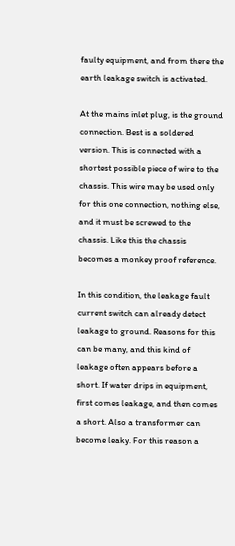faulty equipment, and from there the earth leakage switch is activated.

At the mains inlet plug, is the ground connection. Best is a soldered version. This is connected with a shortest possible piece of wire to the chassis. This wire may be used only for this one connection, nothing else, and it must be screwed to the chassis. Like this the chassis becomes a monkey proof reference.

In this condition, the leakage fault current switch can already detect leakage to ground. Reasons for this can be many, and this kind of leakage often appears before a short. If water drips in equipment, first comes leakage, and then comes a short. Also a transformer can become leaky. For this reason a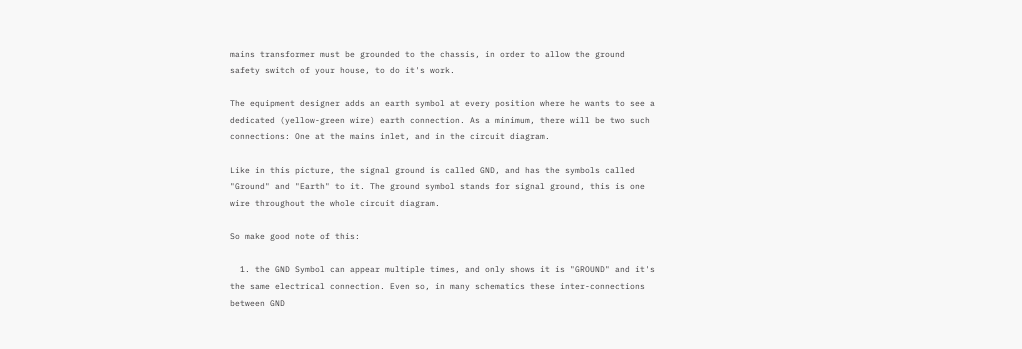mains transformer must be grounded to the chassis, in order to allow the ground safety switch of your house, to do it's work.

The equipment designer adds an earth symbol at every position where he wants to see a dedicated (yellow-green wire) earth connection. As a minimum, there will be two such connections: One at the mains inlet, and in the circuit diagram.

Like in this picture, the signal ground is called GND, and has the symbols called "Ground" and "Earth" to it. The ground symbol stands for signal ground, this is one wire throughout the whole circuit diagram.

So make good note of this:

  1. the GND Symbol can appear multiple times, and only shows it is "GROUND" and it's the same electrical connection. Even so, in many schematics these inter-connections between GND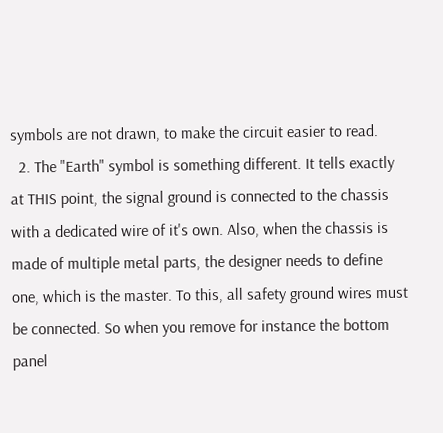symbols are not drawn, to make the circuit easier to read.
  2. The "Earth" symbol is something different. It tells exactly at THIS point, the signal ground is connected to the chassis with a dedicated wire of it's own. Also, when the chassis is made of multiple metal parts, the designer needs to define one, which is the master. To this, all safety ground wires must be connected. So when you remove for instance the bottom panel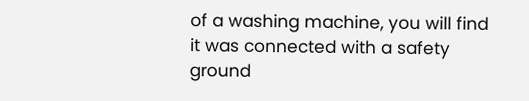of a washing machine, you will find it was connected with a safety ground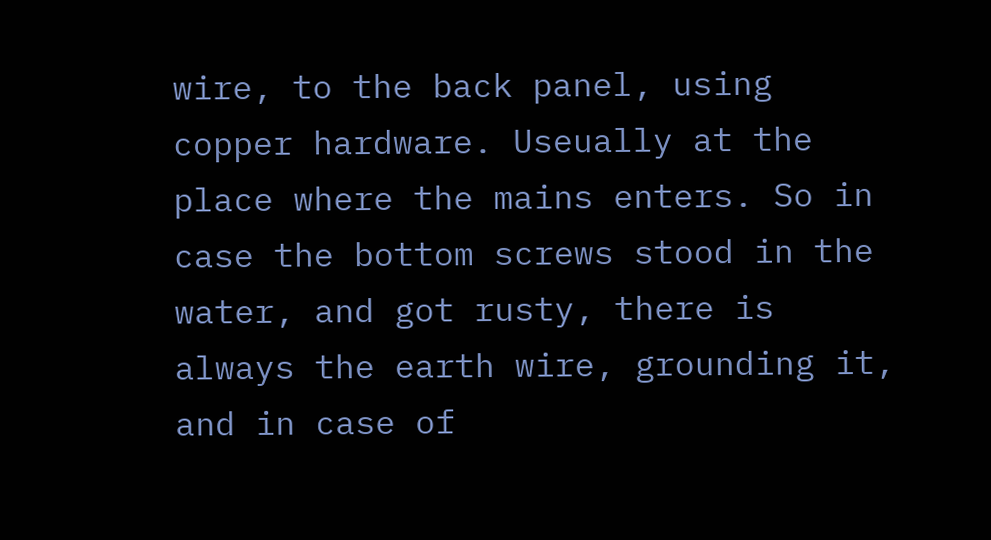wire, to the back panel, using copper hardware. Useually at the place where the mains enters. So in case the bottom screws stood in the water, and got rusty, there is always the earth wire, grounding it, and in case of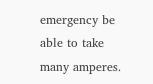emergency be able to take many amperes.